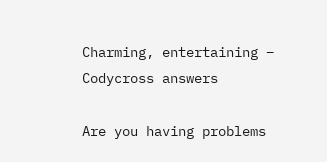Charming, entertaining – Codycross answers

Are you having problems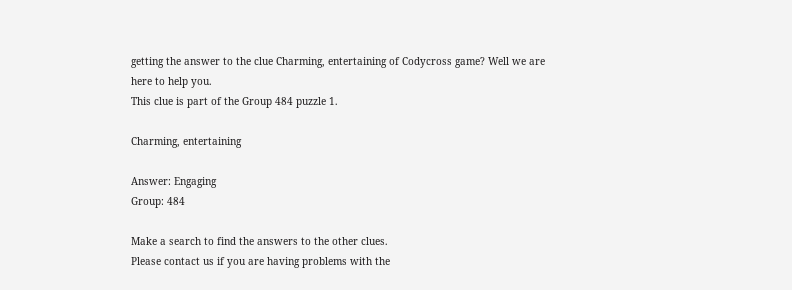getting the answer to the clue Charming, entertaining of Codycross game? Well we are here to help you.
This clue is part of the Group 484 puzzle 1.

Charming, entertaining

Answer: Engaging
Group: 484

Make a search to find the answers to the other clues.
Please contact us if you are having problems with the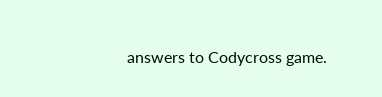answers to Codycross game.